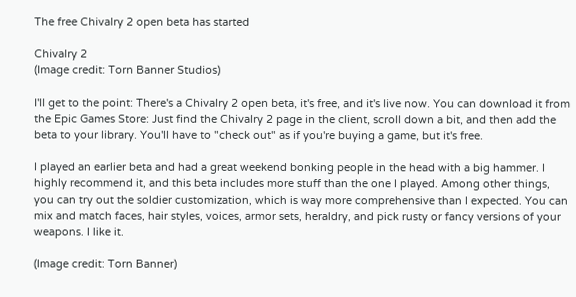The free Chivalry 2 open beta has started

Chivalry 2
(Image credit: Torn Banner Studios)

I'll get to the point: There's a Chivalry 2 open beta, it's free, and it's live now. You can download it from the Epic Games Store: Just find the Chivalry 2 page in the client, scroll down a bit, and then add the beta to your library. You'll have to "check out" as if you're buying a game, but it's free.

I played an earlier beta and had a great weekend bonking people in the head with a big hammer. I highly recommend it, and this beta includes more stuff than the one I played. Among other things, you can try out the soldier customization, which is way more comprehensive than I expected. You can mix and match faces, hair styles, voices, armor sets, heraldry, and pick rusty or fancy versions of your weapons. I like it.

(Image credit: Torn Banner)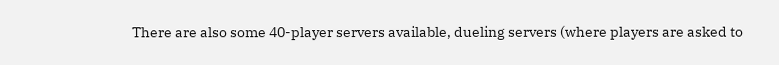There are also some 40-player servers available, dueling servers (where players are asked to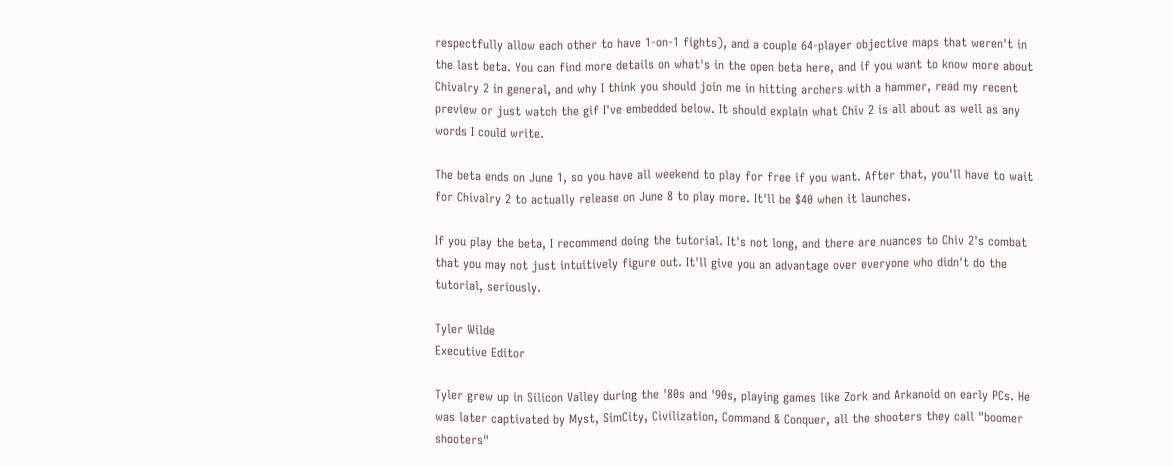respectfully allow each other to have 1-on-1 fights), and a couple 64-player objective maps that weren't in the last beta. You can find more details on what's in the open beta here, and if you want to know more about Chivalry 2 in general, and why I think you should join me in hitting archers with a hammer, read my recent preview or just watch the gif I've embedded below. It should explain what Chiv 2 is all about as well as any words I could write.

The beta ends on June 1, so you have all weekend to play for free if you want. After that, you'll have to wait for Chivalry 2 to actually release on June 8 to play more. It'll be $40 when it launches.

If you play the beta, I recommend doing the tutorial. It's not long, and there are nuances to Chiv 2's combat that you may not just intuitively figure out. It'll give you an advantage over everyone who didn't do the tutorial, seriously.

Tyler Wilde
Executive Editor

Tyler grew up in Silicon Valley during the '80s and '90s, playing games like Zork and Arkanoid on early PCs. He was later captivated by Myst, SimCity, Civilization, Command & Conquer, all the shooters they call "boomer shooters"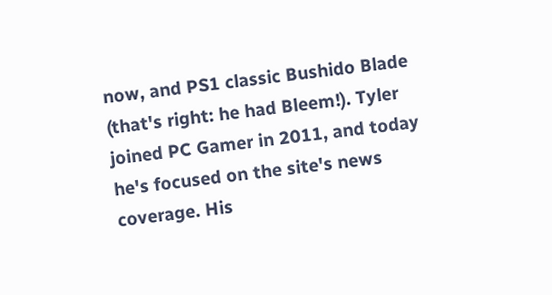now, and PS1 classic Bushido Blade (that's right: he had Bleem!). Tyler joined PC Gamer in 2011, and today he's focused on the site's news coverage. His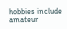hobbies include amateur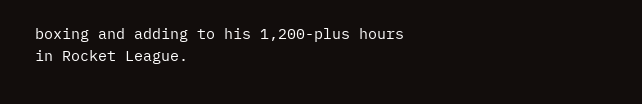boxing and adding to his 1,200-plus hours in Rocket League.